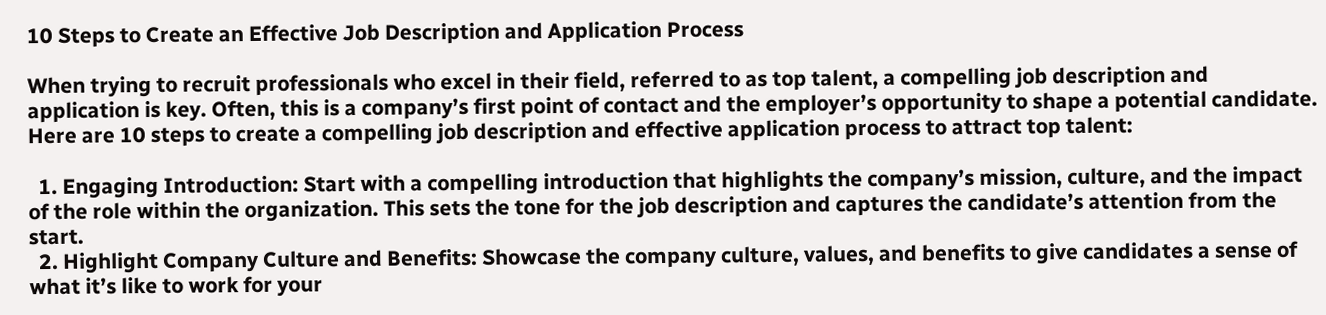10 Steps to Create an Effective Job Description and Application Process

When trying to recruit professionals who excel in their field, referred to as top talent, a compelling job description and application is key. Often, this is a company’s first point of contact and the employer’s opportunity to shape a potential candidate. Here are 10 steps to create a compelling job description and effective application process to attract top talent:

  1. Engaging Introduction: Start with a compelling introduction that highlights the company’s mission, culture, and the impact of the role within the organization. This sets the tone for the job description and captures the candidate’s attention from the start.
  2. Highlight Company Culture and Benefits: Showcase the company culture, values, and benefits to give candidates a sense of what it’s like to work for your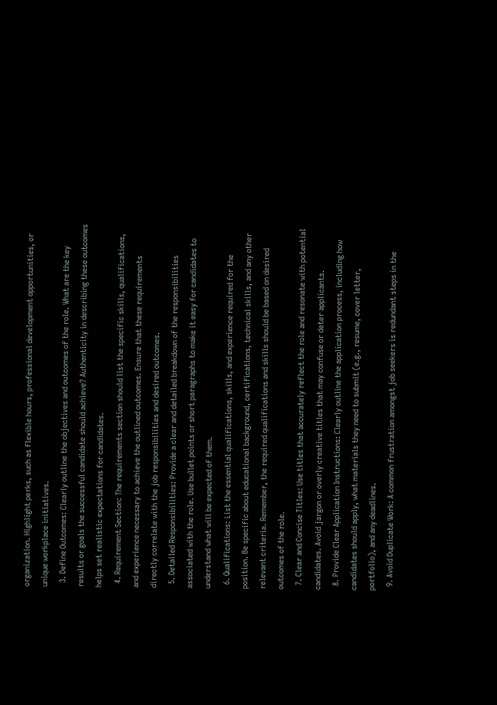organization. Highlight perks, such as flexible hours, professional development opportunities, or unique workplace initiatives.
  3. Define Outcomes: Clearly outline the objectives and outcomes of the role. What are the key results or goals the successful candidate should achieve? Authenticity in describing these outcomes helps set realistic expectations for candidates.
  4. Requirement Section: The requirements section should list the specific skills, qualifications, and experience necessary to achieve the outlined outcomes. Ensure that these requirements directly correlate with the job responsibilities and desired outcomes.
  5. Detailed Responsibilities: Provide a clear and detailed breakdown of the responsibilities associated with the role. Use bullet points or short paragraphs to make it easy for candidates to understand what will be expected of them.
  6. Qualifications: List the essential qualifications, skills, and experience required for the position. Be specific about educational background, certifications, technical skills, and any other relevant criteria. Remember, the required qualifications and skills should be based on desired outcomes of the role.
  7. Clear and Concise Titles: Use titles that accurately reflect the role and resonate with potential candidates. Avoid jargon or overly creative titles that may confuse or deter applicants.
  8. Provide Clear Application Instructions: Clearly outline the application process, including how candidates should apply, what materials they need to submit (e.g., resume, cover letter, portfolio), and any deadlines.
  9. Avoid Duplicate Work: A common frustration amongst job seekers is redundant steps in the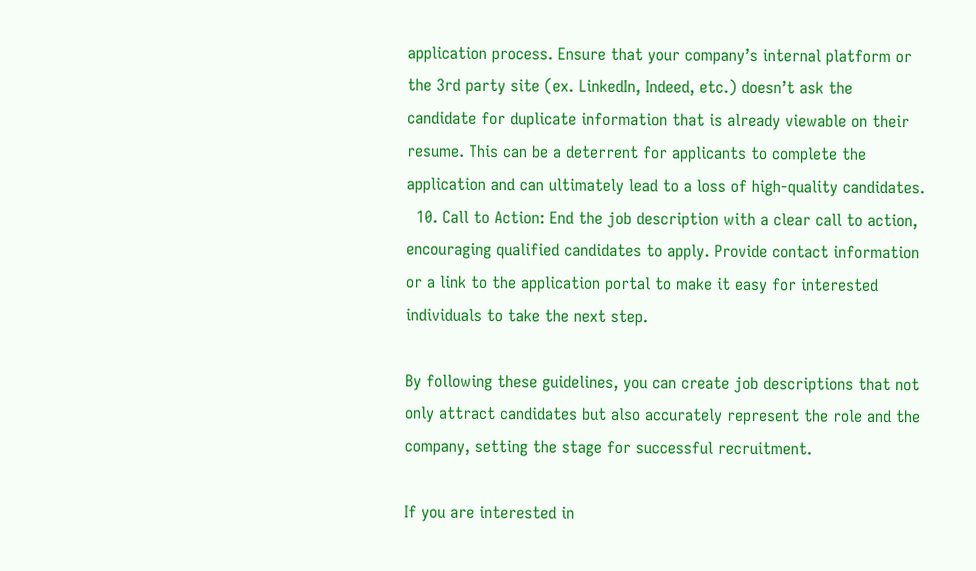application process. Ensure that your company’s internal platform or the 3rd party site (ex. LinkedIn, Indeed, etc.) doesn’t ask the candidate for duplicate information that is already viewable on their resume. This can be a deterrent for applicants to complete the application and can ultimately lead to a loss of high-quality candidates.
  10. Call to Action: End the job description with a clear call to action, encouraging qualified candidates to apply. Provide contact information or a link to the application portal to make it easy for interested individuals to take the next step.

By following these guidelines, you can create job descriptions that not only attract candidates but also accurately represent the role and the company, setting the stage for successful recruitment.

If you are interested in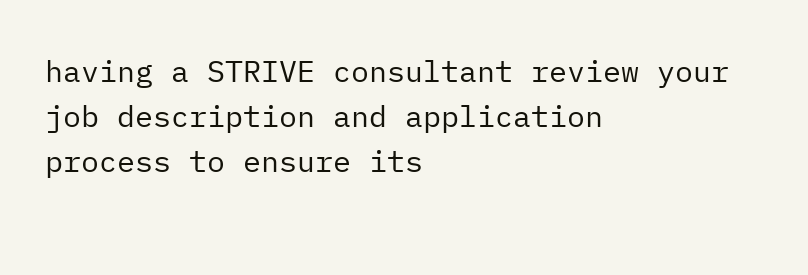having a STRIVE consultant review your job description and application process to ensure its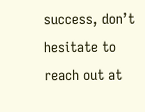success, don’t hesitate to reach out at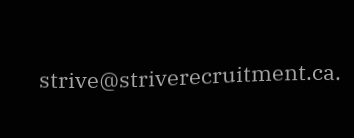strive@striverecruitment.ca.